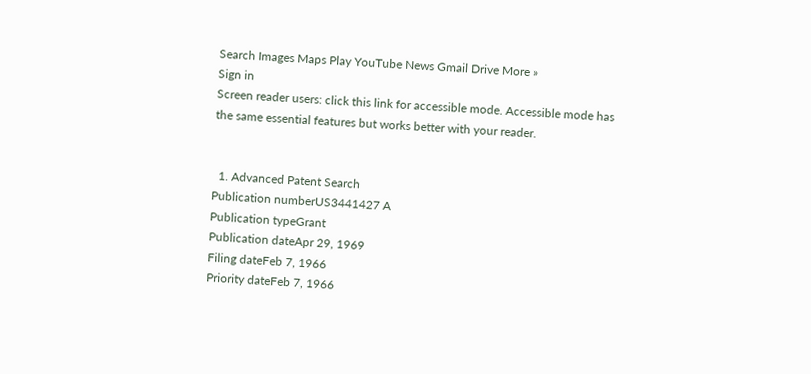Search Images Maps Play YouTube News Gmail Drive More »
Sign in
Screen reader users: click this link for accessible mode. Accessible mode has the same essential features but works better with your reader.


  1. Advanced Patent Search
Publication numberUS3441427 A
Publication typeGrant
Publication dateApr 29, 1969
Filing dateFeb 7, 1966
Priority dateFeb 7, 1966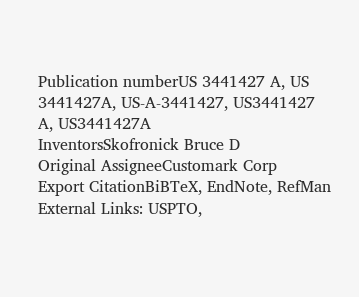Publication numberUS 3441427 A, US 3441427A, US-A-3441427, US3441427 A, US3441427A
InventorsSkofronick Bruce D
Original AssigneeCustomark Corp
Export CitationBiBTeX, EndNote, RefMan
External Links: USPTO,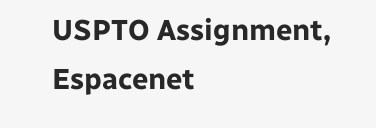USPTO Assignment, Espacenet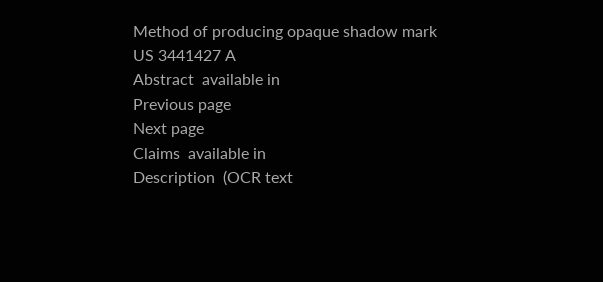Method of producing opaque shadow mark
US 3441427 A
Abstract  available in
Previous page
Next page
Claims  available in
Description  (OCR text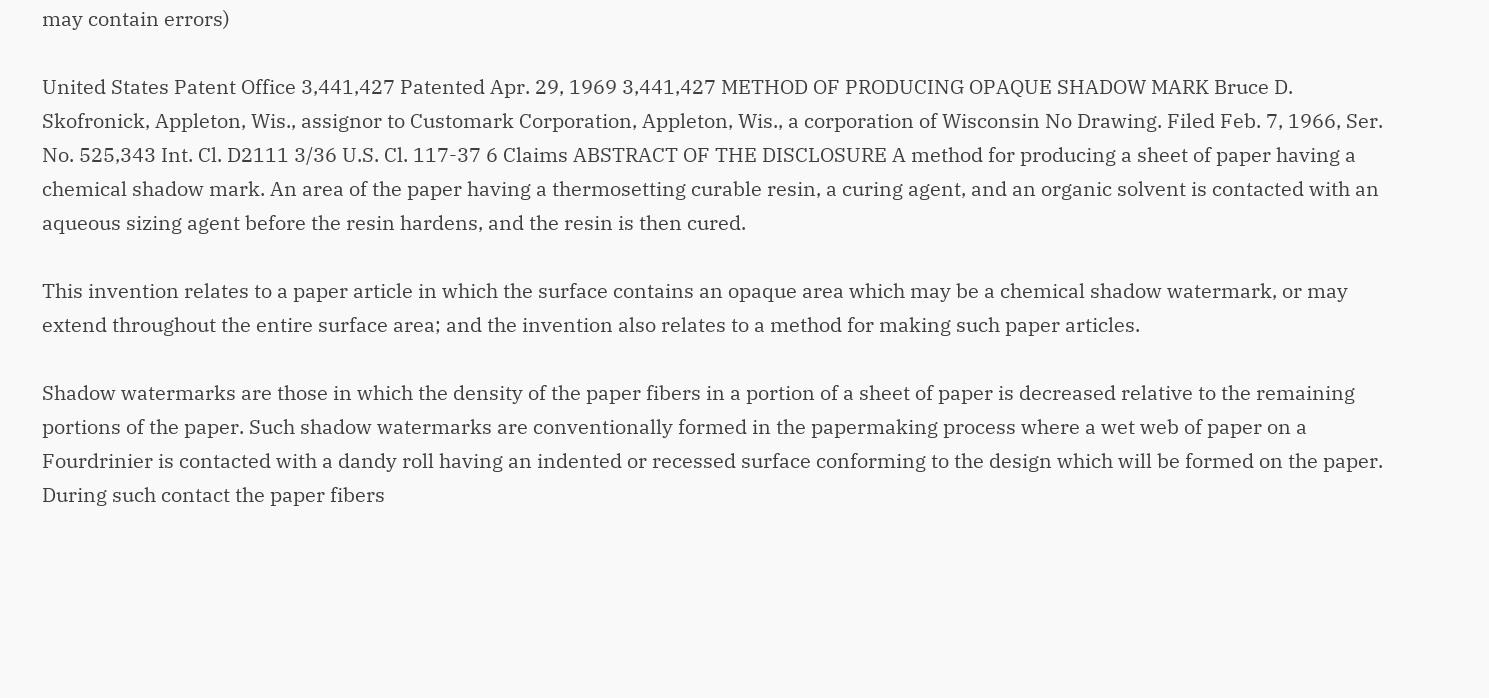may contain errors)

United States Patent Office 3,441,427 Patented Apr. 29, 1969 3,441,427 METHOD OF PRODUCING OPAQUE SHADOW MARK Bruce D. Skofronick, Appleton, Wis., assignor to Customark Corporation, Appleton, Wis., a corporation of Wisconsin No Drawing. Filed Feb. 7, 1966, Ser. No. 525,343 Int. Cl. D2111 3/36 U.S. Cl. 117-37 6 Claims ABSTRACT OF THE DISCLOSURE A method for producing a sheet of paper having a chemical shadow mark. An area of the paper having a thermosetting curable resin, a curing agent, and an organic solvent is contacted with an aqueous sizing agent before the resin hardens, and the resin is then cured.

This invention relates to a paper article in which the surface contains an opaque area which may be a chemical shadow watermark, or may extend throughout the entire surface area; and the invention also relates to a method for making such paper articles.

Shadow watermarks are those in which the density of the paper fibers in a portion of a sheet of paper is decreased relative to the remaining portions of the paper. Such shadow watermarks are conventionally formed in the papermaking process where a wet web of paper on a Fourdrinier is contacted with a dandy roll having an indented or recessed surface conforming to the design which will be formed on the paper. During such contact the paper fibers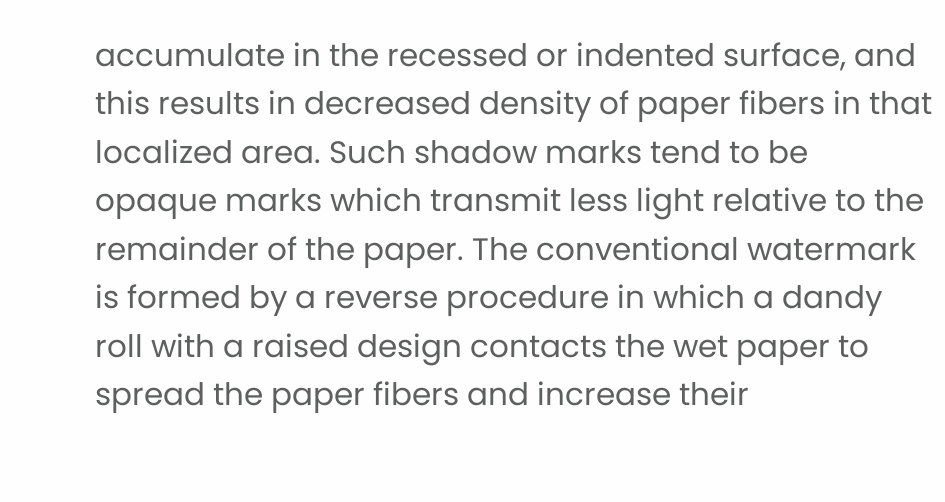accumulate in the recessed or indented surface, and this results in decreased density of paper fibers in that localized area. Such shadow marks tend to be opaque marks which transmit less light relative to the remainder of the paper. The conventional watermark is formed by a reverse procedure in which a dandy roll with a raised design contacts the wet paper to spread the paper fibers and increase their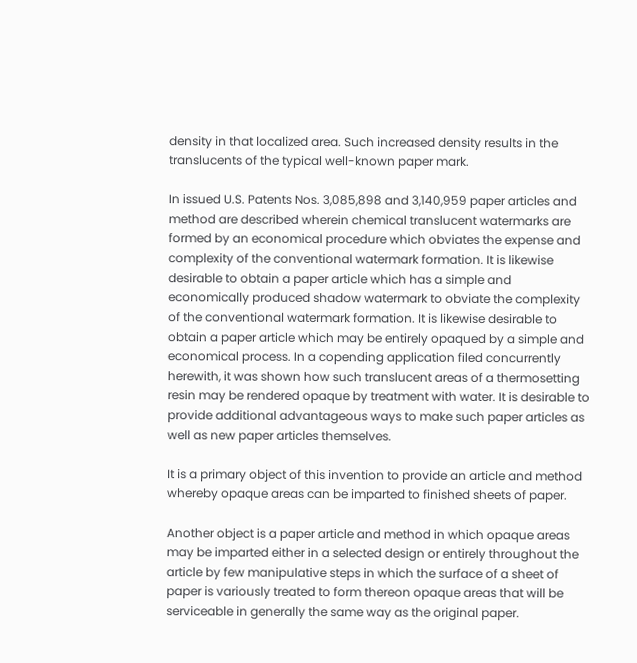density in that localized area. Such increased density results in the translucents of the typical well-known paper mark.

In issued U.S. Patents Nos. 3,085,898 and 3,140,959 paper articles and method are described wherein chemical translucent watermarks are formed by an economical procedure which obviates the expense and complexity of the conventional watermark formation. It is likewise desirable to obtain a paper article which has a simple and economically produced shadow watermark to obviate the complexity of the conventional watermark formation. It is likewise desirable to obtain a paper article which may be entirely opaqued by a simple and economical process. In a copending application filed concurrently herewith, it was shown how such translucent areas of a thermosetting resin may be rendered opaque by treatment with water. It is desirable to provide additional advantageous ways to make such paper articles as well as new paper articles themselves.

It is a primary object of this invention to provide an article and method whereby opaque areas can be imparted to finished sheets of paper.

Another object is a paper article and method in which opaque areas may be imparted either in a selected design or entirely throughout the article by few manipulative steps in which the surface of a sheet of paper is variously treated to form thereon opaque areas that will be serviceable in generally the same way as the original paper.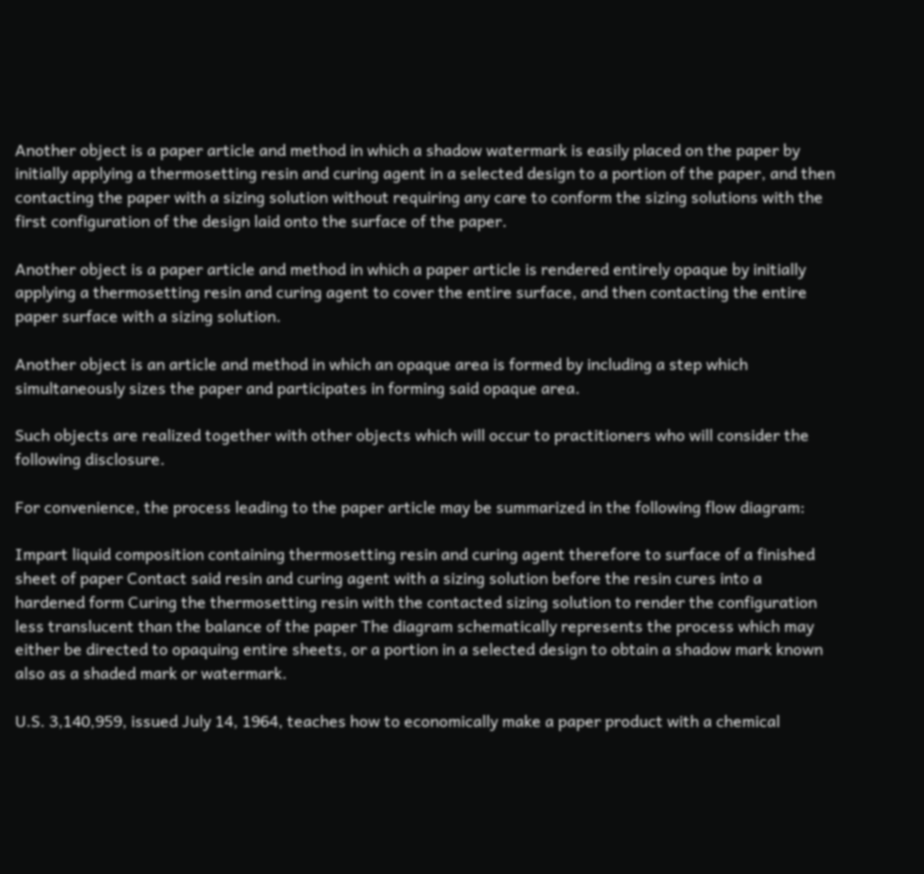Another object is a paper article and method in which a shadow watermark is easily placed on the paper by initially applying a thermosetting resin and curing agent in a selected design to a portion of the paper, and then contacting the paper with a sizing solution without requiring any care to conform the sizing solutions with the first configuration of the design laid onto the surface of the paper.

Another object is a paper article and method in which a paper article is rendered entirely opaque by initially applying a thermosetting resin and curing agent to cover the entire surface, and then contacting the entire paper surface with a sizing solution.

Another object is an article and method in which an opaque area is formed by including a step which simultaneously sizes the paper and participates in forming said opaque area.

Such objects are realized together with other objects which will occur to practitioners who will consider the following disclosure.

For convenience, the process leading to the paper article may be summarized in the following flow diagram:

Impart liquid composition containing thermosetting resin and curing agent therefore to surface of a finished sheet of paper Contact said resin and curing agent with a sizing solution before the resin cures into a hardened form Curing the thermosetting resin with the contacted sizing solution to render the configuration less translucent than the balance of the paper The diagram schematically represents the process which may either be directed to opaquing entire sheets, or a portion in a selected design to obtain a shadow mark known also as a shaded mark or watermark.

U.S. 3,140,959, issued July 14, 1964, teaches how to economically make a paper product with a chemical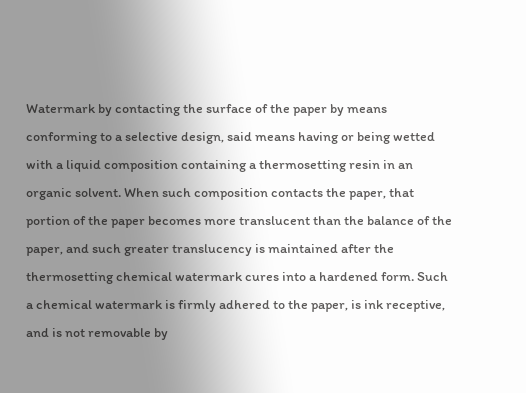Watermark by contacting the surface of the paper by means conforming to a selective design, said means having or being wetted with a liquid composition containing a thermosetting resin in an organic solvent. When such composition contacts the paper, that portion of the paper becomes more translucent than the balance of the paper, and such greater translucency is maintained after the thermosetting chemical watermark cures into a hardened form. Such a chemical watermark is firmly adhered to the paper, is ink receptive, and is not removable by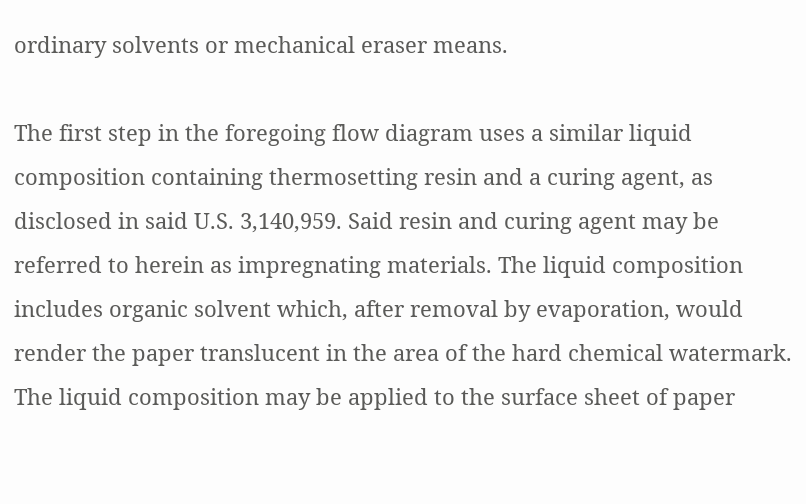ordinary solvents or mechanical eraser means.

The first step in the foregoing flow diagram uses a similar liquid composition containing thermosetting resin and a curing agent, as disclosed in said U.S. 3,140,959. Said resin and curing agent may be referred to herein as impregnating materials. The liquid composition includes organic solvent which, after removal by evaporation, would render the paper translucent in the area of the hard chemical watermark. The liquid composition may be applied to the surface sheet of paper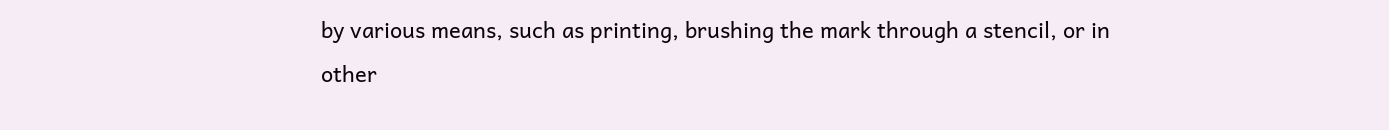by various means, such as printing, brushing the mark through a stencil, or in other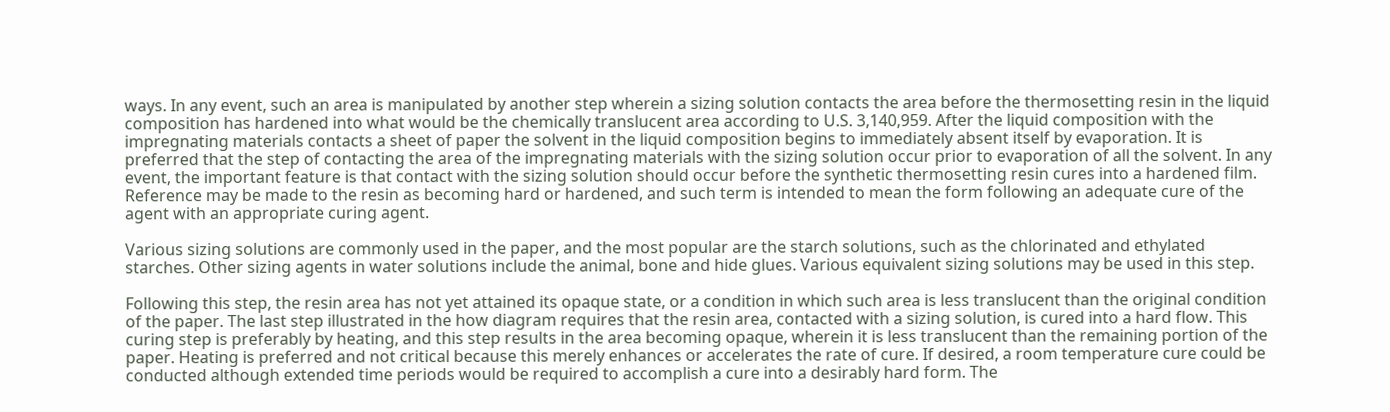ways. In any event, such an area is manipulated by another step wherein a sizing solution contacts the area before the thermosetting resin in the liquid composition has hardened into what would be the chemically translucent area according to U.S. 3,140,959. After the liquid composition with the impregnating materials contacts a sheet of paper the solvent in the liquid composition begins to immediately absent itself by evaporation. It is preferred that the step of contacting the area of the impregnating materials with the sizing solution occur prior to evaporation of all the solvent. In any event, the important feature is that contact with the sizing solution should occur before the synthetic thermosetting resin cures into a hardened film. Reference may be made to the resin as becoming hard or hardened, and such term is intended to mean the form following an adequate cure of the agent with an appropriate curing agent.

Various sizing solutions are commonly used in the paper, and the most popular are the starch solutions, such as the chlorinated and ethylated starches. Other sizing agents in water solutions include the animal, bone and hide glues. Various equivalent sizing solutions may be used in this step.

Following this step, the resin area has not yet attained its opaque state, or a condition in which such area is less translucent than the original condition of the paper. The last step illustrated in the how diagram requires that the resin area, contacted with a sizing solution, is cured into a hard flow. This curing step is preferably by heating, and this step results in the area becoming opaque, wherein it is less translucent than the remaining portion of the paper. Heating is preferred and not critical because this merely enhances or accelerates the rate of cure. If desired, a room temperature cure could be conducted although extended time periods would be required to accomplish a cure into a desirably hard form. The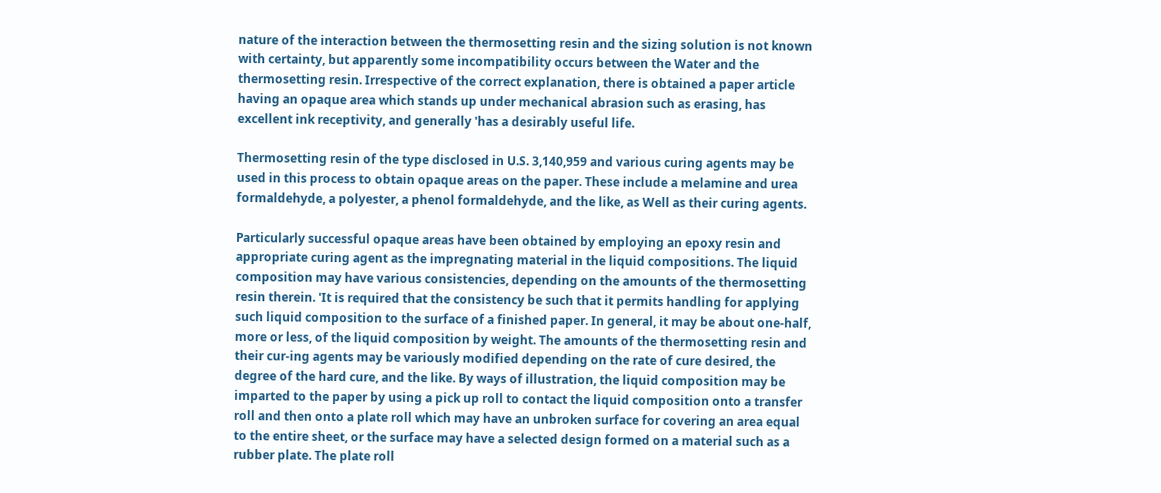nature of the interaction between the thermosetting resin and the sizing solution is not known with certainty, but apparently some incompatibility occurs between the Water and the thermosetting resin. Irrespective of the correct explanation, there is obtained a paper article having an opaque area which stands up under mechanical abrasion such as erasing, has excellent ink receptivity, and generally 'has a desirably useful life.

Thermosetting resin of the type disclosed in U.S. 3,140,959 and various curing agents may be used in this process to obtain opaque areas on the paper. These include a melamine and urea formaldehyde, a polyester, a phenol formaldehyde, and the like, as Well as their curing agents.

Particularly successful opaque areas have been obtained by employing an epoxy resin and appropriate curing agent as the impregnating material in the liquid compositions. The liquid composition may have various consistencies, depending on the amounts of the thermosetting resin therein. 'It is required that the consistency be such that it permits handling for applying such liquid composition to the surface of a finished paper. In general, it may be about one-half, more or less, of the liquid composition by weight. The amounts of the thermosetting resin and their cur-ing agents may be variously modified depending on the rate of cure desired, the degree of the hard cure, and the like. By ways of illustration, the liquid composition may be imparted to the paper by using a pick up roll to contact the liquid composition onto a transfer roll and then onto a plate roll which may have an unbroken surface for covering an area equal to the entire sheet, or the surface may have a selected design formed on a material such as a rubber plate. The plate roll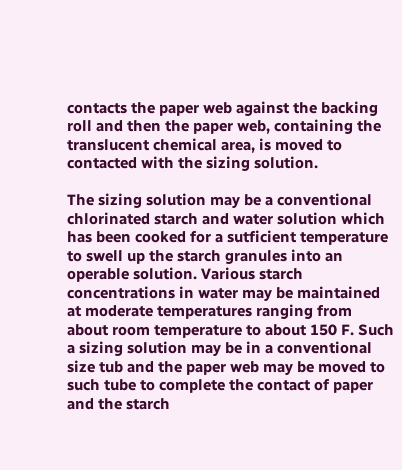contacts the paper web against the backing roll and then the paper web, containing the translucent chemical area, is moved to contacted with the sizing solution.

The sizing solution may be a conventional chlorinated starch and water solution which has been cooked for a sutficient temperature to swell up the starch granules into an operable solution. Various starch concentrations in water may be maintained at moderate temperatures ranging from about room temperature to about 150 F. Such a sizing solution may be in a conventional size tub and the paper web may be moved to such tube to complete the contact of paper and the starch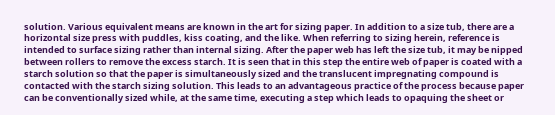solution. Various equivalent means are known in the art for sizing paper. In addition to a size tub, there are a horizontal size press with puddles, kiss coating, and the like. When referring to sizing herein, reference is intended to surface sizing rather than internal sizing. After the paper web has left the size tub, it may be nipped between rollers to remove the excess starch. It is seen that in this step the entire web of paper is coated with a starch solution so that the paper is simultaneously sized and the translucent impregnating compound is contacted with the starch sizing solution. This leads to an advantageous practice of the process because paper can be conventionally sized while, at the same time, executing a step which leads to opaquing the sheet or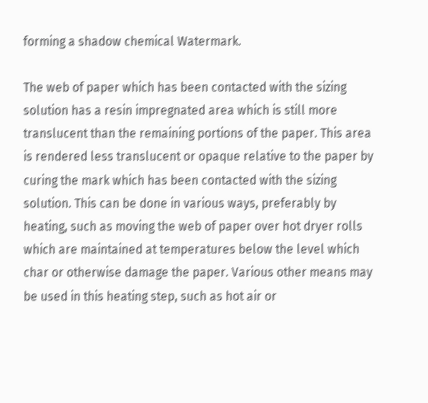forming a shadow chemical Watermark.

The web of paper which has been contacted with the sizing solution has a resin impregnated area which is still more translucent than the remaining portions of the paper. This area is rendered less translucent or opaque relative to the paper by curing the mark which has been contacted with the sizing solution. This can be done in various ways, preferably by heating, such as moving the web of paper over hot dryer rolls which are maintained at temperatures below the level which char or otherwise damage the paper. Various other means may be used in this heating step, such as hot air or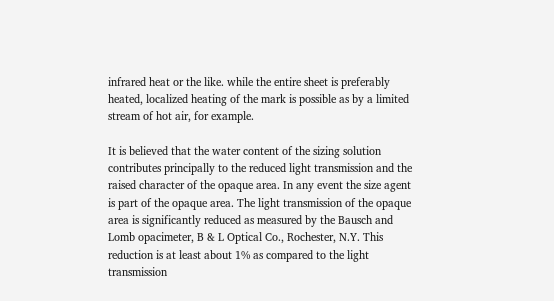infrared heat or the like. while the entire sheet is preferably heated, localized heating of the mark is possible as by a limited stream of hot air, for example.

It is believed that the water content of the sizing solution contributes principally to the reduced light transmission and the raised character of the opaque area. In any event the size agent is part of the opaque area. The light transmission of the opaque area is significantly reduced as measured by the Bausch and Lomb opacimeter, B & L Optical Co., Rochester, N.Y. This reduction is at least about 1% as compared to the light transmission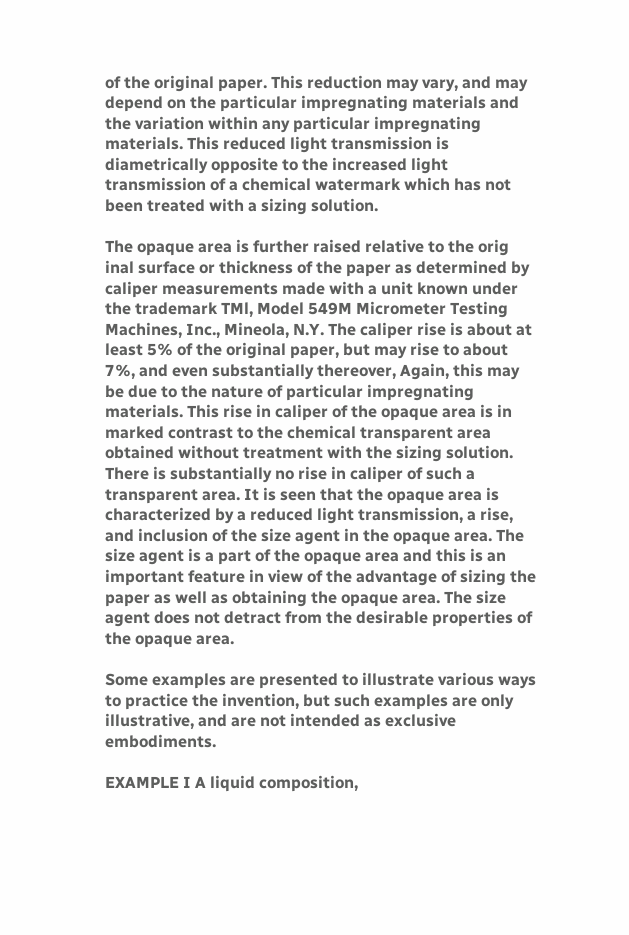of the original paper. This reduction may vary, and may depend on the particular impregnating materials and the variation within any particular impregnating materials. This reduced light transmission is diametrically opposite to the increased light transmission of a chemical watermark which has not been treated with a sizing solution.

The opaque area is further raised relative to the orig inal surface or thickness of the paper as determined by caliper measurements made with a unit known under the trademark TMl, Model 549M Micrometer Testing Machines, Inc., Mineola, N.Y. The caliper rise is about at least 5% of the original paper, but may rise to about 7%, and even substantially thereover, Again, this may be due to the nature of particular impregnating materials. This rise in caliper of the opaque area is in marked contrast to the chemical transparent area obtained without treatment with the sizing solution. There is substantially no rise in caliper of such a transparent area. It is seen that the opaque area is characterized by a reduced light transmission, a rise, and inclusion of the size agent in the opaque area. The size agent is a part of the opaque area and this is an important feature in view of the advantage of sizing the paper as well as obtaining the opaque area. The size agent does not detract from the desirable properties of the opaque area.

Some examples are presented to illustrate various ways to practice the invention, but such examples are only illustrative, and are not intended as exclusive embodiments.

EXAMPLE I A liquid composition,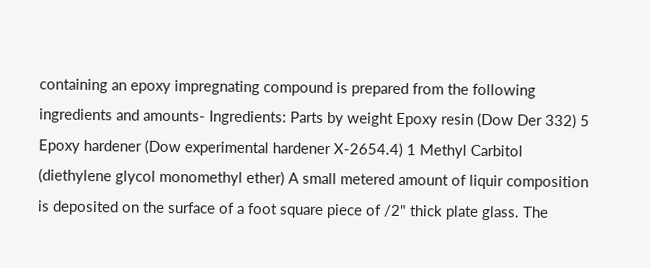containing an epoxy impregnating compound is prepared from the following ingredients and amounts- Ingredients: Parts by weight Epoxy resin (Dow Der 332) 5 Epoxy hardener (Dow experimental hardener X-2654.4) 1 Methyl Carbitol (diethylene glycol monomethyl ether) A small metered amount of liquir composition is deposited on the surface of a foot square piece of /2" thick plate glass. The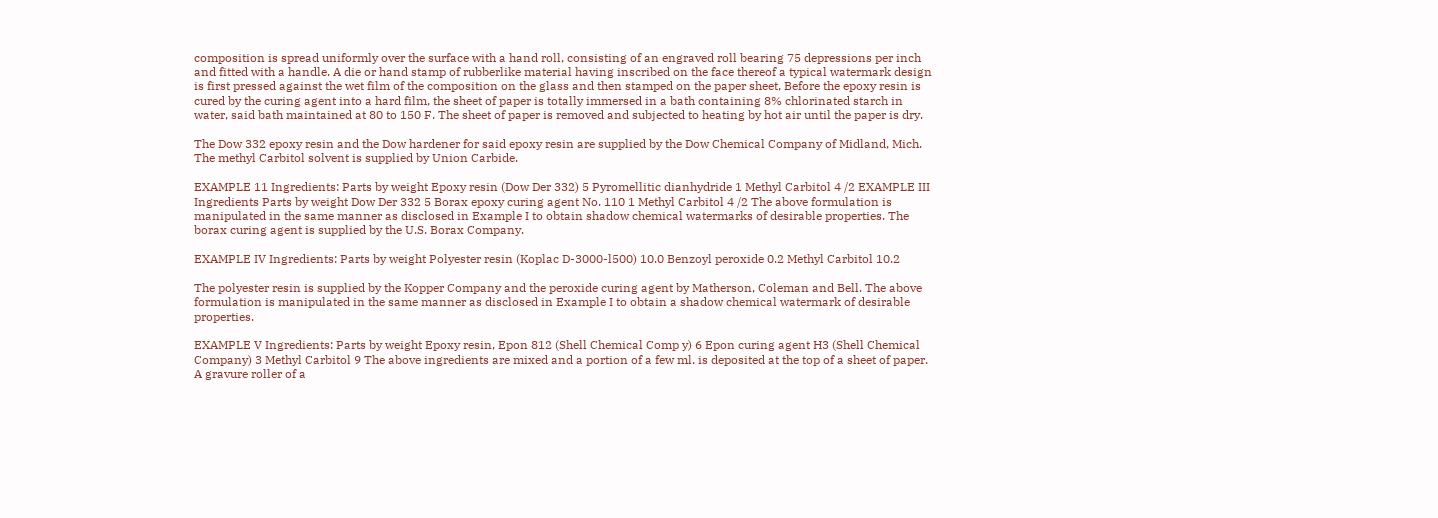composition is spread uniformly over the surface with a hand roll, consisting of an engraved roll bearing 75 depressions per inch and fitted with a handle. A die or hand stamp of rubberlike material having inscribed on the face thereof a typical watermark design is first pressed against the wet film of the composition on the glass and then stamped on the paper sheet, Before the epoxy resin is cured by the curing agent into a hard film, the sheet of paper is totally immersed in a bath containing 8% chlorinated starch in water, said bath maintained at 80 to 150 F. The sheet of paper is removed and subjected to heating by hot air until the paper is dry.

The Dow 332 epoxy resin and the Dow hardener for said epoxy resin are supplied by the Dow Chemical Company of Midland, Mich. The methyl Carbitol solvent is supplied by Union Carbide.

EXAMPLE 11 Ingredients: Parts by weight Epoxy resin (Dow Der 332) 5 Pyromellitic dianhydride 1 Methyl Carbitol 4 /2 EXAMPLE III Ingredients Parts by weight Dow Der 332 5 Borax epoxy curing agent No. 110 1 Methyl Carbitol 4 /2 The above formulation is manipulated in the same manner as disclosed in Example I to obtain shadow chemical watermarks of desirable properties. The borax curing agent is supplied by the U.S. Borax Company.

EXAMPLE IV Ingredients: Parts by weight Polyester resin (Koplac D-3000-l500) 10.0 Benzoyl peroxide 0.2 Methyl Carbitol 10.2

The polyester resin is supplied by the Kopper Company and the peroxide curing agent by Matherson, Coleman and Bell. The above formulation is manipulated in the same manner as disclosed in Example I to obtain a shadow chemical watermark of desirable properties.

EXAMPLE V Ingredients: Parts by weight Epoxy resin, Epon 812 (Shell Chemical Comp y) 6 Epon curing agent H3 (Shell Chemical Company) 3 Methyl Carbitol 9 The above ingredients are mixed and a portion of a few ml. is deposited at the top of a sheet of paper. A gravure roller of a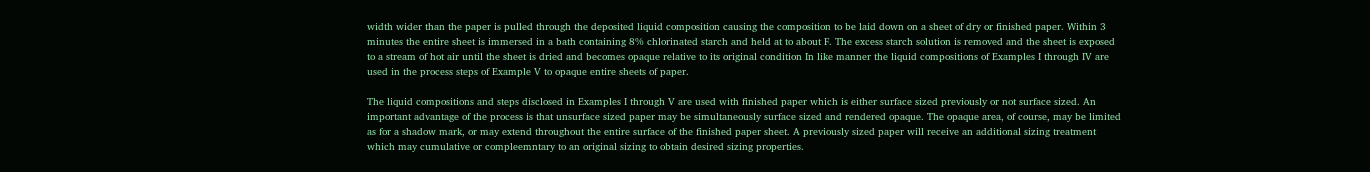width wider than the paper is pulled through the deposited liquid composition causing the composition to be laid down on a sheet of dry or finished paper. Within 3 minutes the entire sheet is immersed in a bath containing 8% chlorinated starch and held at to about F. The excess starch solution is removed and the sheet is exposed to a stream of hot air until the sheet is dried and becomes opaque relative to its original condition In like manner the liquid compositions of Examples I through IV are used in the process steps of Example V to opaque entire sheets of paper.

The liquid compositions and steps disclosed in Examples I through V are used with finished paper which is either surface sized previously or not surface sized. An important advantage of the process is that unsurface sized paper may be simultaneously surface sized and rendered opaque. The opaque area, of course, may be limited as for a shadow mark, or may extend throughout the entire surface of the finished paper sheet. A previously sized paper will receive an additional sizing treatment which may cumulative or compleemntary to an original sizing to obtain desired sizing properties.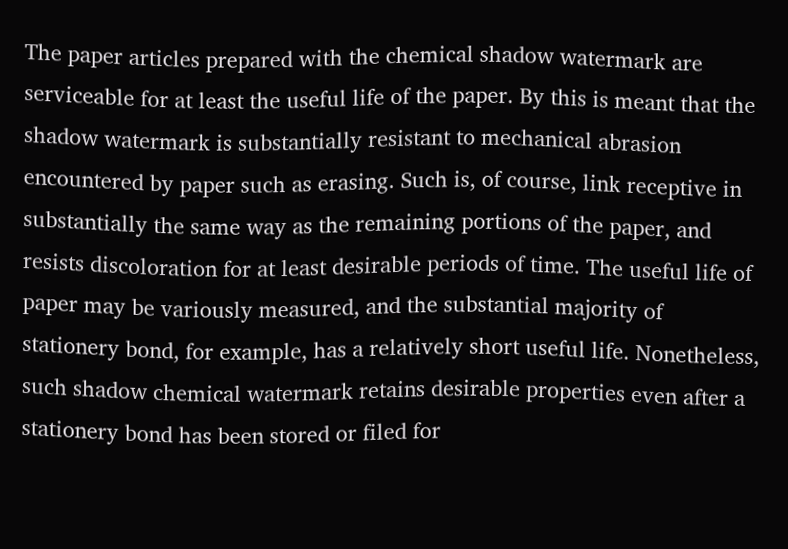The paper articles prepared with the chemical shadow watermark are serviceable for at least the useful life of the paper. By this is meant that the shadow watermark is substantially resistant to mechanical abrasion encountered by paper such as erasing. Such is, of course, link receptive in substantially the same way as the remaining portions of the paper, and resists discoloration for at least desirable periods of time. The useful life of paper may be variously measured, and the substantial majority of stationery bond, for example, has a relatively short useful life. Nonetheless, such shadow chemical watermark retains desirable properties even after a stationery bond has been stored or filed for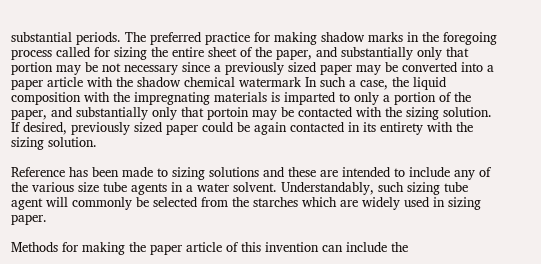substantial periods. The preferred practice for making shadow marks in the foregoing process called for sizing the entire sheet of the paper, and substantially only that portion may be not necessary since a previously sized paper may be converted into a paper article with the shadow chemical watermark In such a case, the liquid composition with the impregnating materials is imparted to only a portion of the paper, and substantially only that portoin may be contacted with the sizing solution. If desired, previously sized paper could be again contacted in its entirety with the sizing solution.

Reference has been made to sizing solutions and these are intended to include any of the various size tube agents in a water solvent. Understandably, such sizing tube agent will commonly be selected from the starches which are widely used in sizing paper.

Methods for making the paper article of this invention can include the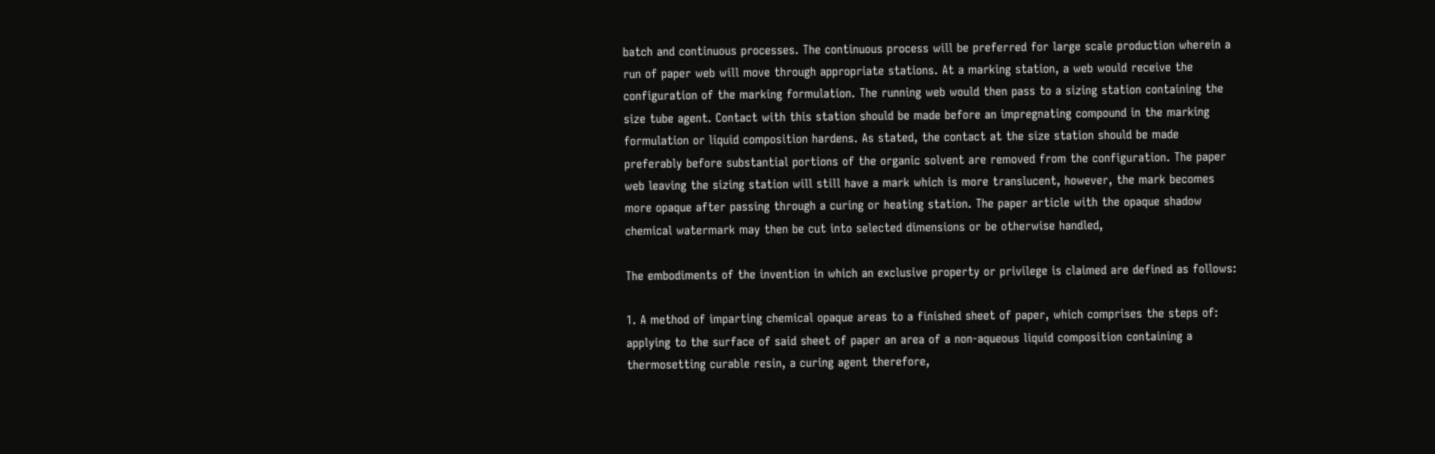batch and continuous processes. The continuous process will be preferred for large scale production wherein a run of paper web will move through appropriate stations. At a marking station, a web would receive the configuration of the marking formulation. The running web would then pass to a sizing station containing the size tube agent. Contact with this station should be made before an impregnating compound in the marking formulation or liquid composition hardens. As stated, the contact at the size station should be made preferably before substantial portions of the organic solvent are removed from the configuration. The paper web leaving the sizing station will still have a mark which is more translucent, however, the mark becomes more opaque after passing through a curing or heating station. The paper article with the opaque shadow chemical watermark may then be cut into selected dimensions or be otherwise handled,

The embodiments of the invention in which an exclusive property or privilege is claimed are defined as follows:

1. A method of imparting chemical opaque areas to a finished sheet of paper, which comprises the steps of: applying to the surface of said sheet of paper an area of a non-aqueous liquid composition containing a thermosetting curable resin, a curing agent therefore,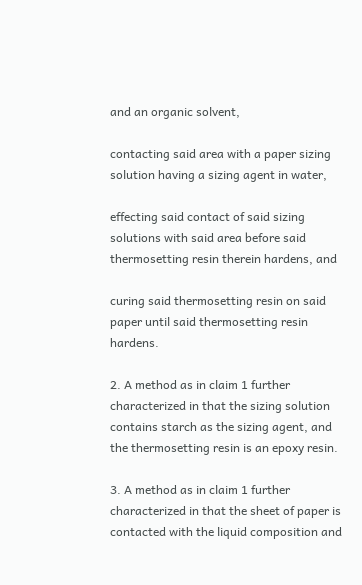and an organic solvent,

contacting said area with a paper sizing solution having a sizing agent in water,

effecting said contact of said sizing solutions with said area before said thermosetting resin therein hardens, and

curing said thermosetting resin on said paper until said thermosetting resin hardens.

2. A method as in claim 1 further characterized in that the sizing solution contains starch as the sizing agent, and the thermosetting resin is an epoxy resin.

3. A method as in claim 1 further characterized in that the sheet of paper is contacted with the liquid composition and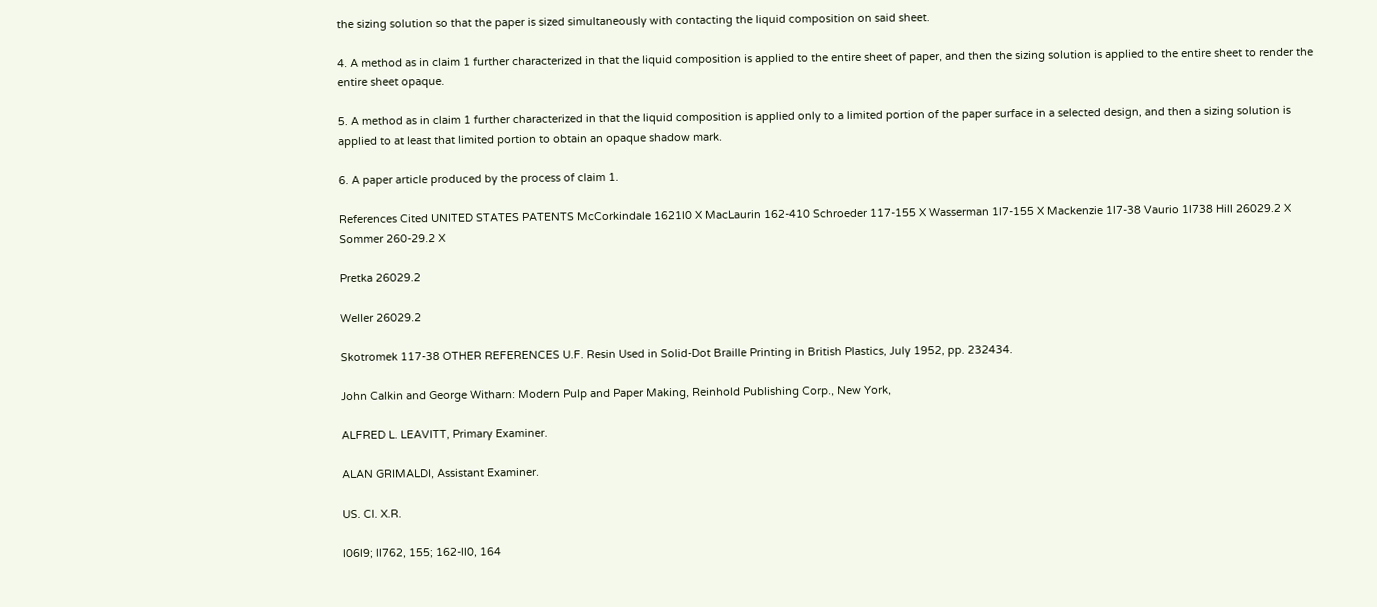the sizing solution so that the paper is sized simultaneously with contacting the liquid composition on said sheet.

4. A method as in claim 1 further characterized in that the liquid composition is applied to the entire sheet of paper, and then the sizing solution is applied to the entire sheet to render the entire sheet opaque.

5. A method as in claim 1 further characterized in that the liquid composition is applied only to a limited portion of the paper surface in a selected design, and then a sizing solution is applied to at least that limited portion to obtain an opaque shadow mark.

6. A paper article produced by the process of claim 1.

References Cited UNITED STATES PATENTS McCorkindale 1621l0 X MacLaurin 162-410 Schroeder 117-155 X Wasserman 1l7-155 X Mackenzie 1l7-38 Vaurio 1l738 Hill 26029.2 X Sommer 260-29.2 X

Pretka 26029.2

Weller 26029.2

Skotromek 117-38 OTHER REFERENCES U.F. Resin Used in Solid-Dot Braille Printing in British Plastics, July 1952, pp. 232434.

John Calkin and George Witharn: Modern Pulp and Paper Making, Reinhold Publishing Corp., New York,

ALFRED L. LEAVITT, Primary Examiner.

ALAN GRIMALDI, Assistant Examiner.

US. Cl. X.R.

l06l9; ll762, 155; 162-ll0, 164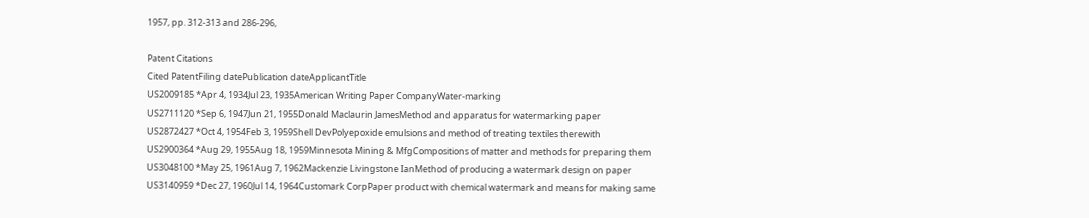1957, pp. 312-313 and 286-296,

Patent Citations
Cited PatentFiling datePublication dateApplicantTitle
US2009185 *Apr 4, 1934Jul 23, 1935American Writing Paper CompanyWater-marking
US2711120 *Sep 6, 1947Jun 21, 1955Donald Maclaurin JamesMethod and apparatus for watermarking paper
US2872427 *Oct 4, 1954Feb 3, 1959Shell DevPolyepoxide emulsions and method of treating textiles therewith
US2900364 *Aug 29, 1955Aug 18, 1959Minnesota Mining & MfgCompositions of matter and methods for preparing them
US3048100 *May 25, 1961Aug 7, 1962Mackenzie Livingstone IanMethod of producing a watermark design on paper
US3140959 *Dec 27, 1960Jul 14, 1964Customark CorpPaper product with chemical watermark and means for making same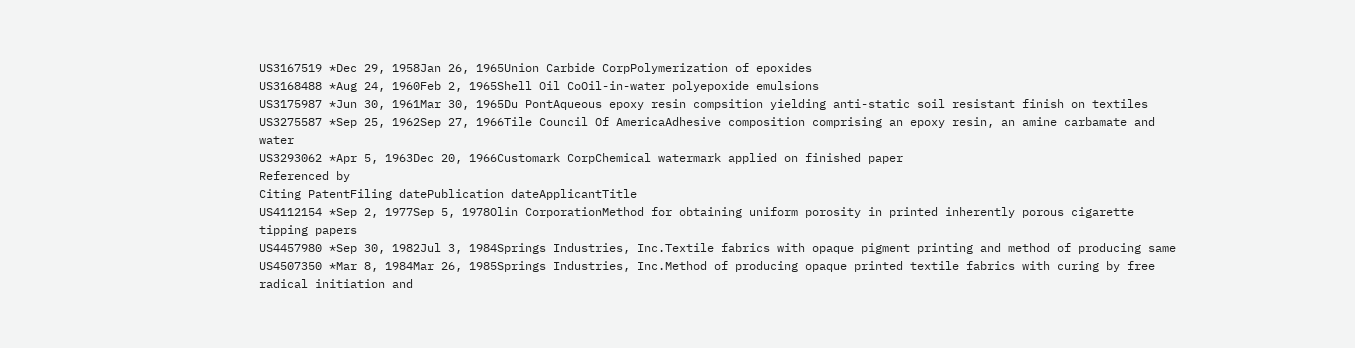US3167519 *Dec 29, 1958Jan 26, 1965Union Carbide CorpPolymerization of epoxides
US3168488 *Aug 24, 1960Feb 2, 1965Shell Oil CoOil-in-water polyepoxide emulsions
US3175987 *Jun 30, 1961Mar 30, 1965Du PontAqueous epoxy resin compsition yielding anti-static soil resistant finish on textiles
US3275587 *Sep 25, 1962Sep 27, 1966Tile Council Of AmericaAdhesive composition comprising an epoxy resin, an amine carbamate and water
US3293062 *Apr 5, 1963Dec 20, 1966Customark CorpChemical watermark applied on finished paper
Referenced by
Citing PatentFiling datePublication dateApplicantTitle
US4112154 *Sep 2, 1977Sep 5, 1978Olin CorporationMethod for obtaining uniform porosity in printed inherently porous cigarette tipping papers
US4457980 *Sep 30, 1982Jul 3, 1984Springs Industries, Inc.Textile fabrics with opaque pigment printing and method of producing same
US4507350 *Mar 8, 1984Mar 26, 1985Springs Industries, Inc.Method of producing opaque printed textile fabrics with curing by free radical initiation and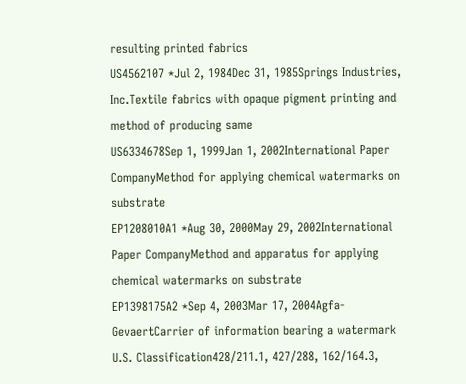resulting printed fabrics
US4562107 *Jul 2, 1984Dec 31, 1985Springs Industries, Inc.Textile fabrics with opaque pigment printing and method of producing same
US6334678Sep 1, 1999Jan 1, 2002International Paper CompanyMethod for applying chemical watermarks on substrate
EP1208010A1 *Aug 30, 2000May 29, 2002International Paper CompanyMethod and apparatus for applying chemical watermarks on substrate
EP1398175A2 *Sep 4, 2003Mar 17, 2004Agfa-GevaertCarrier of information bearing a watermark
U.S. Classification428/211.1, 427/288, 162/164.3,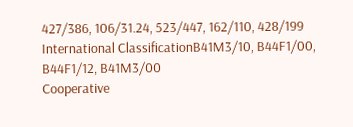427/386, 106/31.24, 523/447, 162/110, 428/199
International ClassificationB41M3/10, B44F1/00, B44F1/12, B41M3/00
Cooperative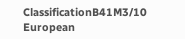ClassificationB41M3/10
European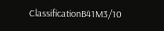ClassificationB41M3/10